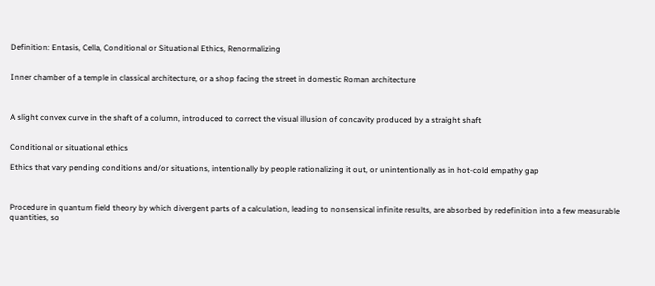Definition: Entasis, Cella, Conditional or Situational Ethics, Renormalizing


Inner chamber of a temple in classical architecture, or a shop facing the street in domestic Roman architecture



A slight convex curve in the shaft of a column, introduced to correct the visual illusion of concavity produced by a straight shaft


Conditional or situational ethics

Ethics that vary pending conditions and/or situations, intentionally by people rationalizing it out, or unintentionally as in hot-cold empathy gap



Procedure in quantum field theory by which divergent parts of a calculation, leading to nonsensical infinite results, are absorbed by redefinition into a few measurable quantities, so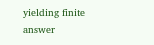yielding finite answer